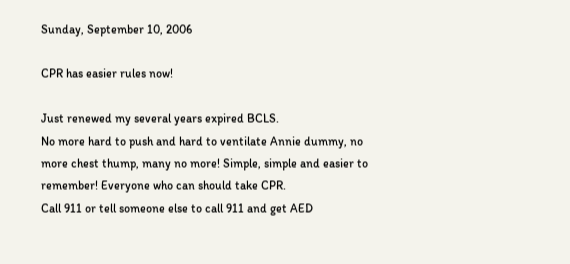Sunday, September 10, 2006

CPR has easier rules now!

Just renewed my several years expired BCLS.
No more hard to push and hard to ventilate Annie dummy, no more chest thump, many no more! Simple, simple and easier to remember! Everyone who can should take CPR.
Call 911 or tell someone else to call 911 and get AED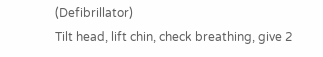(Defibrillator)
Tilt head, lift chin, check breathing, give 2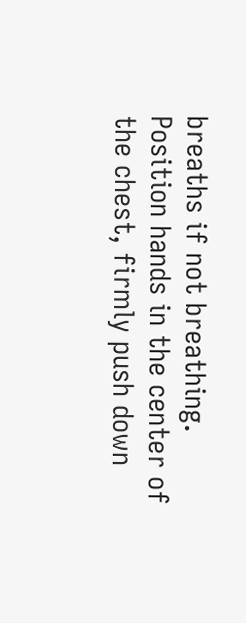breaths if not breathing.
Position hands in the center of the chest, firmly push down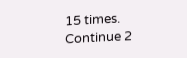15 times.
Continue 2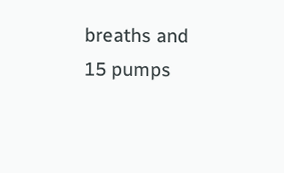breaths and 15 pumps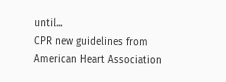until...
CPR new guidelines from American Heart Association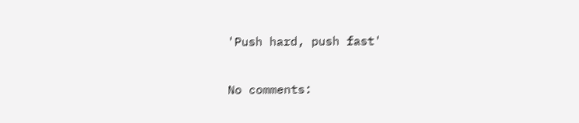'Push hard, push fast'

No comments: